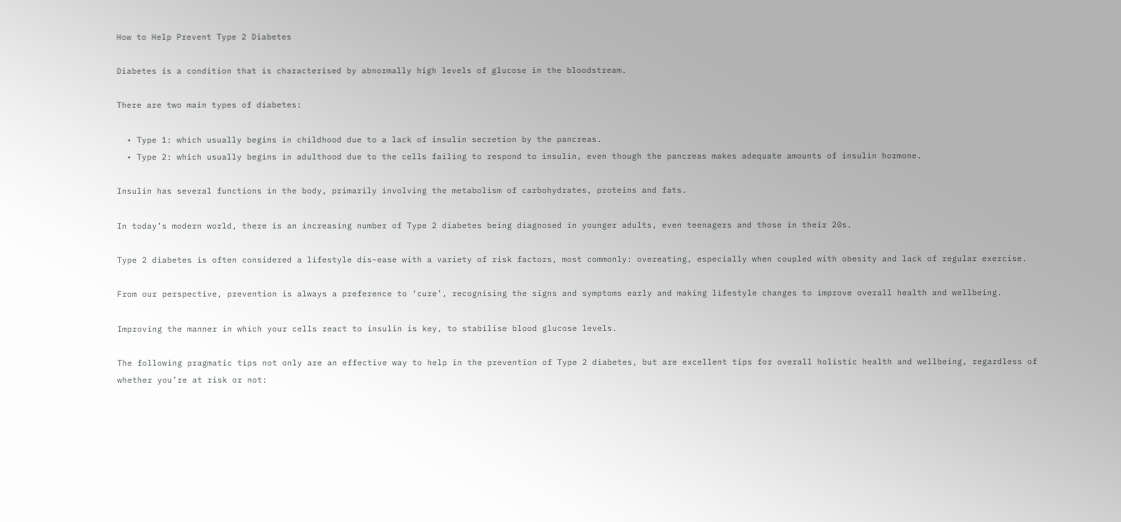How to Help Prevent Type 2 Diabetes

Diabetes is a condition that is characterised by abnormally high levels of glucose in the bloodstream.

There are two main types of diabetes:

  • Type 1: which usually begins in childhood due to a lack of insulin secretion by the pancreas.
  • Type 2: which usually begins in adulthood due to the cells failing to respond to insulin, even though the pancreas makes adequate amounts of insulin hormone.

Insulin has several functions in the body, primarily involving the metabolism of carbohydrates, proteins and fats.

In today’s modern world, there is an increasing number of Type 2 diabetes being diagnosed in younger adults, even teenagers and those in their 20s.

Type 2 diabetes is often considered a lifestyle dis-ease with a variety of risk factors, most commonly: overeating, especially when coupled with obesity and lack of regular exercise.

From our perspective, prevention is always a preference to ‘cure’, recognising the signs and symptoms early and making lifestyle changes to improve overall health and wellbeing.

Improving the manner in which your cells react to insulin is key, to stabilise blood glucose levels.

The following pragmatic tips not only are an effective way to help in the prevention of Type 2 diabetes, but are excellent tips for overall holistic health and wellbeing, regardless of whether you’re at risk or not: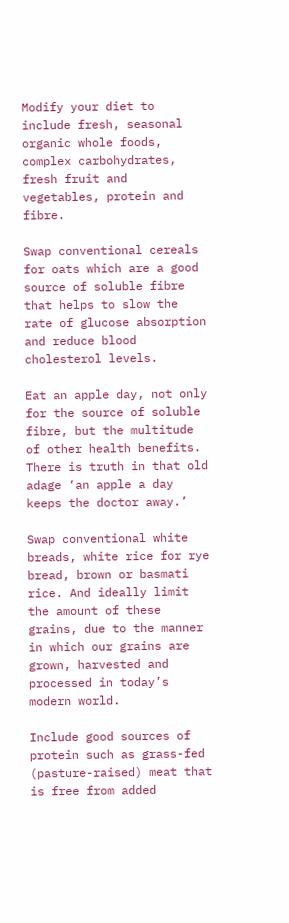Modify your diet to include fresh, seasonal organic whole foods, complex carbohydrates, fresh fruit and vegetables, protein and fibre.

Swap conventional cereals for oats which are a good source of soluble fibre that helps to slow the rate of glucose absorption and reduce blood cholesterol levels.

Eat an apple day, not only for the source of soluble fibre, but the multitude of other health benefits. There is truth in that old adage ‘an apple a day keeps the doctor away.’

Swap conventional white breads, white rice for rye bread, brown or basmati rice. And ideally limit the amount of these grains, due to the manner in which our grains are grown, harvested and processed in today’s modern world.

Include good sources of protein such as grass-fed (pasture-raised) meat that is free from added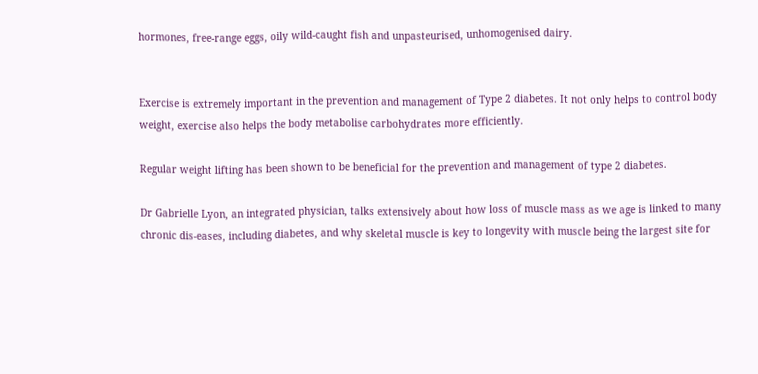hormones, free-range eggs, oily wild-caught fish and unpasteurised, unhomogenised dairy.


Exercise is extremely important in the prevention and management of Type 2 diabetes. It not only helps to control body weight, exercise also helps the body metabolise carbohydrates more efficiently.

Regular weight lifting has been shown to be beneficial for the prevention and management of type 2 diabetes.

Dr Gabrielle Lyon, an integrated physician, talks extensively about how loss of muscle mass as we age is linked to many chronic dis-eases, including diabetes, and why skeletal muscle is key to longevity with muscle being the largest site for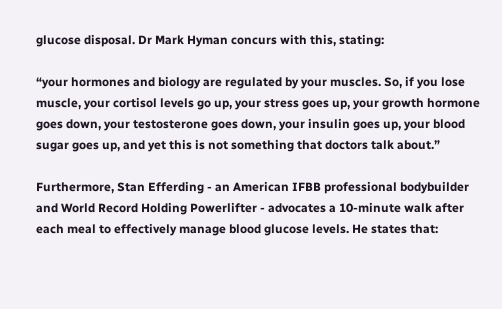glucose disposal. Dr Mark Hyman concurs with this, stating:

“your hormones and biology are regulated by your muscles. So, if you lose muscle, your cortisol levels go up, your stress goes up, your growth hormone goes down, your testosterone goes down, your insulin goes up, your blood sugar goes up, and yet this is not something that doctors talk about.”

Furthermore, Stan Efferding - an American IFBB professional bodybuilder and World Record Holding Powerlifter - advocates a 10-minute walk after each meal to effectively manage blood glucose levels. He states that: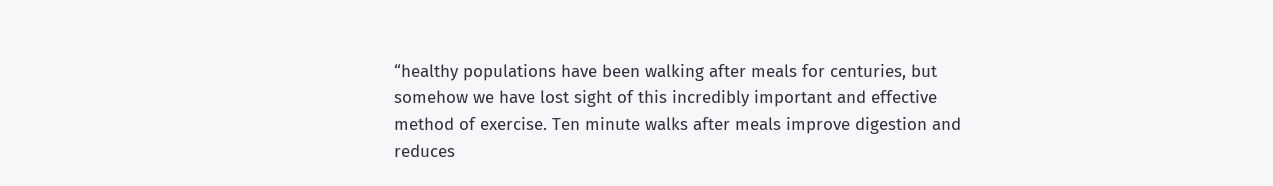“healthy populations have been walking after meals for centuries, but somehow we have lost sight of this incredibly important and effective method of exercise. Ten minute walks after meals improve digestion and reduces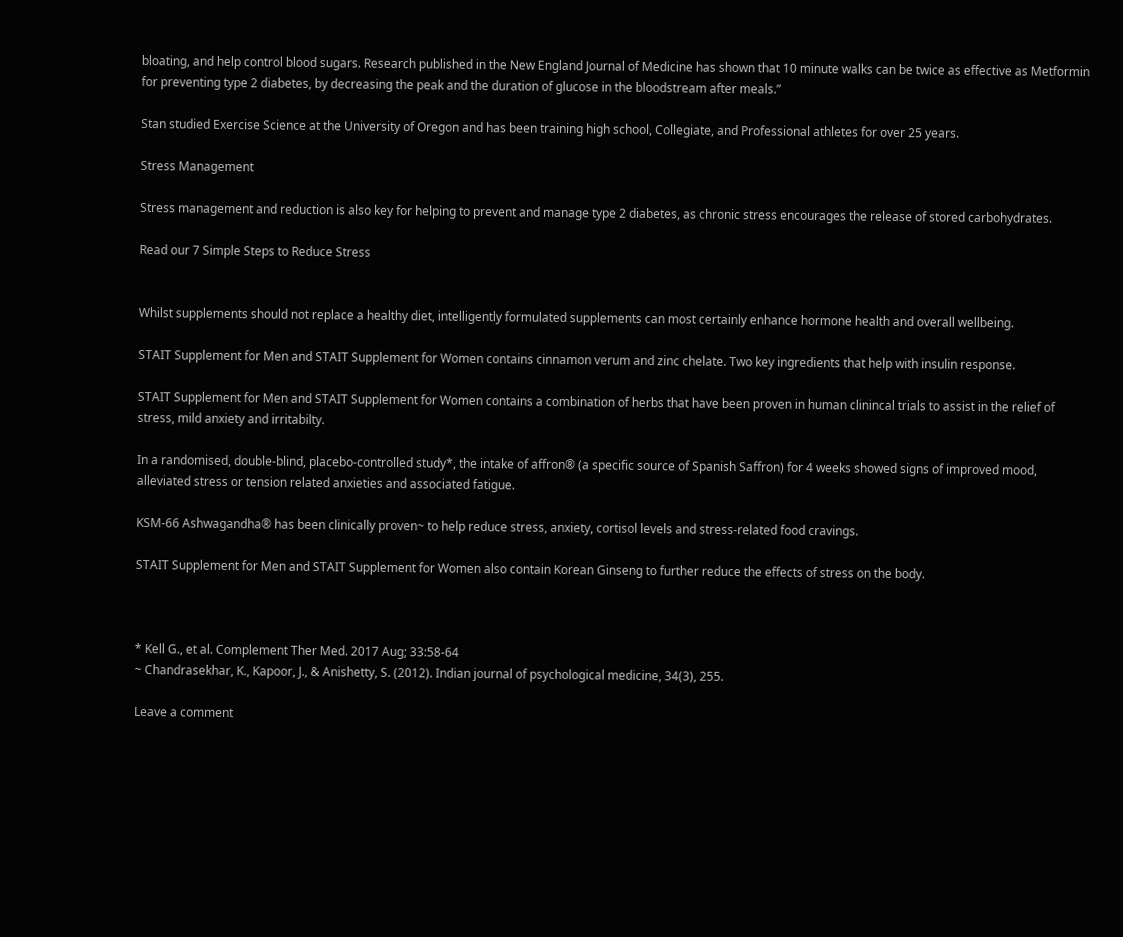bloating, and help control blood sugars. Research published in the New England Journal of Medicine has shown that 10 minute walks can be twice as effective as Metformin for preventing type 2 diabetes, by decreasing the peak and the duration of glucose in the bloodstream after meals.”

Stan studied Exercise Science at the University of Oregon and has been training high school, Collegiate, and Professional athletes for over 25 years.

Stress Management

Stress management and reduction is also key for helping to prevent and manage type 2 diabetes, as chronic stress encourages the release of stored carbohydrates.

Read our 7 Simple Steps to Reduce Stress


Whilst supplements should not replace a healthy diet, intelligently formulated supplements can most certainly enhance hormone health and overall wellbeing.

STAIT Supplement for Men and STAIT Supplement for Women contains cinnamon verum and zinc chelate. Two key ingredients that help with insulin response.

STAIT Supplement for Men and STAIT Supplement for Women contains a combination of herbs that have been proven in human clinincal trials to assist in the relief of stress, mild anxiety and irritabilty.

In a randomised, double-blind, placebo-controlled study*, the intake of affron® (a specific source of Spanish Saffron) for 4 weeks showed signs of improved mood, alleviated stress or tension related anxieties and associated fatigue.

KSM-66 Ashwagandha® has been clinically proven~ to help reduce stress, anxiety, cortisol levels and stress-related food cravings.

STAIT Supplement for Men and STAIT Supplement for Women also contain Korean Ginseng to further reduce the effects of stress on the body.



* Kell G., et al. Complement Ther Med. 2017 Aug; 33:58-64
~ Chandrasekhar, K., Kapoor, J., & Anishetty, S. (2012). Indian journal of psychological medicine, 34(3), 255.

Leave a comment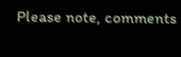Please note, comments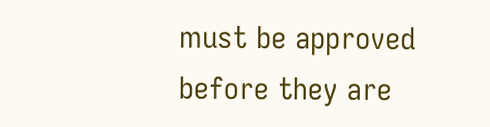must be approved before they are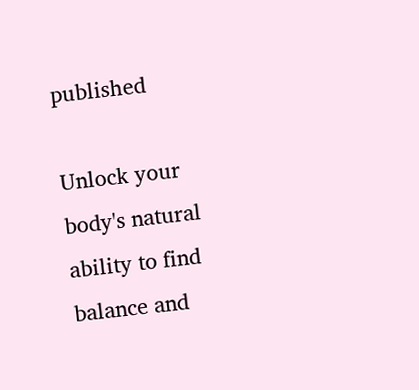published

Unlock your body's natural ability to find balance and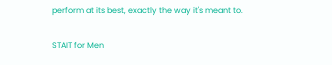perform at its best, exactly the way it's meant to.

STAIT for Men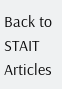Back to STAIT Articles